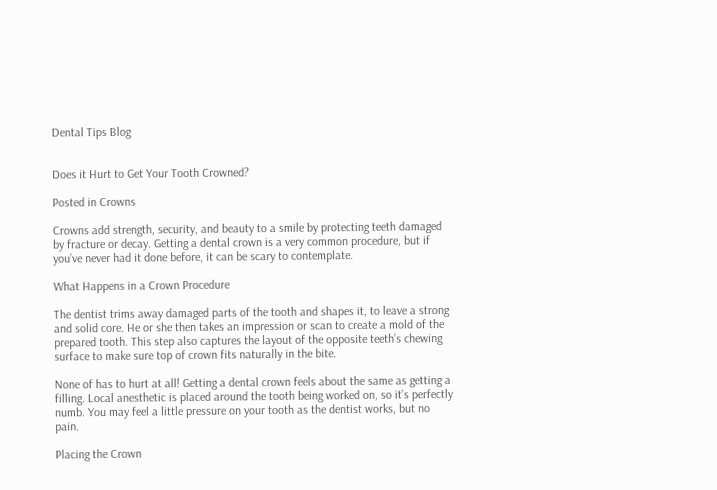Dental Tips Blog


Does it Hurt to Get Your Tooth Crowned?

Posted in Crowns

Crowns add strength, security, and beauty to a smile by protecting teeth damaged by fracture or decay. Getting a dental crown is a very common procedure, but if you’ve never had it done before, it can be scary to contemplate.

What Happens in a Crown Procedure

The dentist trims away damaged parts of the tooth and shapes it, to leave a strong and solid core. He or she then takes an impression or scan to create a mold of the prepared tooth. This step also captures the layout of the opposite teeth’s chewing surface to make sure top of crown fits naturally in the bite.

None of has to hurt at all! Getting a dental crown feels about the same as getting a filling. Local anesthetic is placed around the tooth being worked on, so it’s perfectly numb. You may feel a little pressure on your tooth as the dentist works, but no pain.

Placing the Crown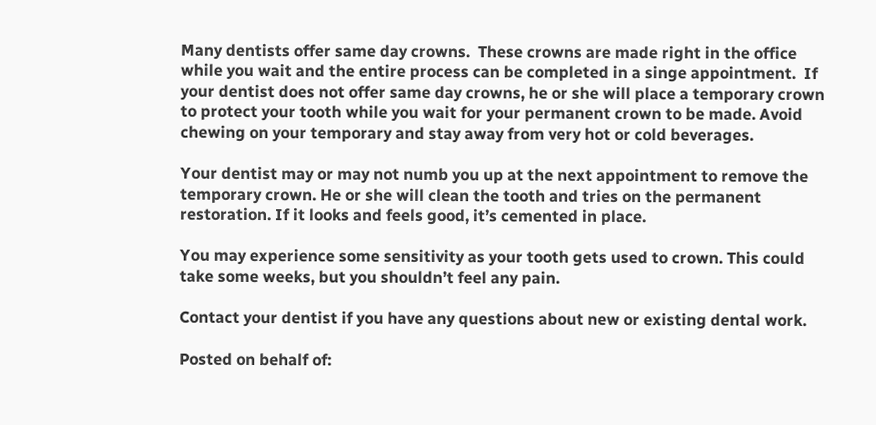Many dentists offer same day crowns.  These crowns are made right in the office while you wait and the entire process can be completed in a singe appointment.  If your dentist does not offer same day crowns, he or she will place a temporary crown to protect your tooth while you wait for your permanent crown to be made. Avoid chewing on your temporary and stay away from very hot or cold beverages.

Your dentist may or may not numb you up at the next appointment to remove the temporary crown. He or she will clean the tooth and tries on the permanent restoration. If it looks and feels good, it’s cemented in place.

You may experience some sensitivity as your tooth gets used to crown. This could take some weeks, but you shouldn’t feel any pain.

Contact your dentist if you have any questions about new or existing dental work.

Posted on behalf of: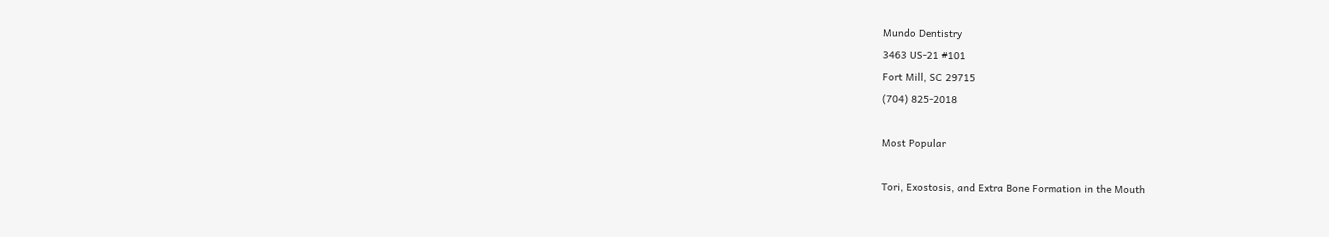Mundo Dentistry
3463 US-21 #101
Fort Mill, SC 29715
(704) 825-2018

Most Popular

Tori, Exostosis, and Extra Bone Formation in the Mouth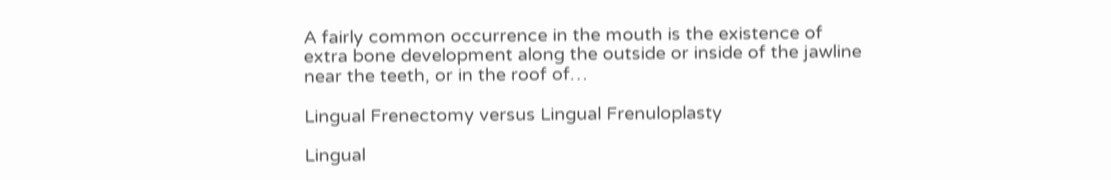A fairly common occurrence in the mouth is the existence of extra bone development along the outside or inside of the jawline near the teeth, or in the roof of…

Lingual Frenectomy versus Lingual Frenuloplasty

Lingual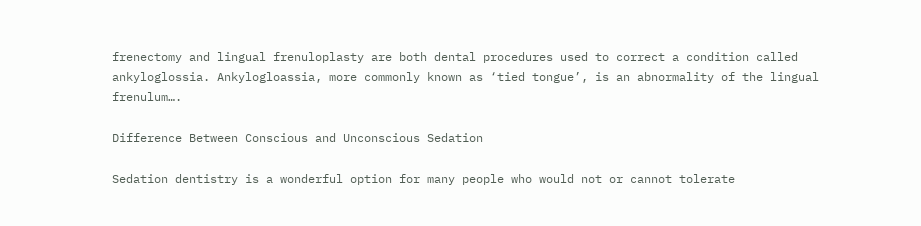frenectomy and lingual frenuloplasty are both dental procedures used to correct a condition called ankyloglossia. Ankylogloassia, more commonly known as ‘tied tongue’, is an abnormality of the lingual frenulum….

Difference Between Conscious and Unconscious Sedation

Sedation dentistry is a wonderful option for many people who would not or cannot tolerate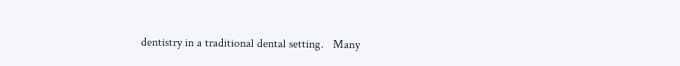dentistry in a traditional dental setting.   Many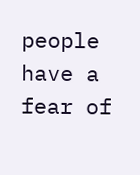people have a fear of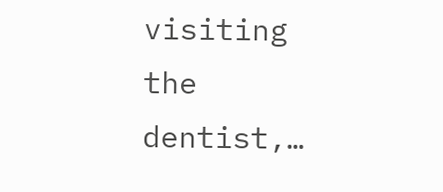visiting the dentist,…